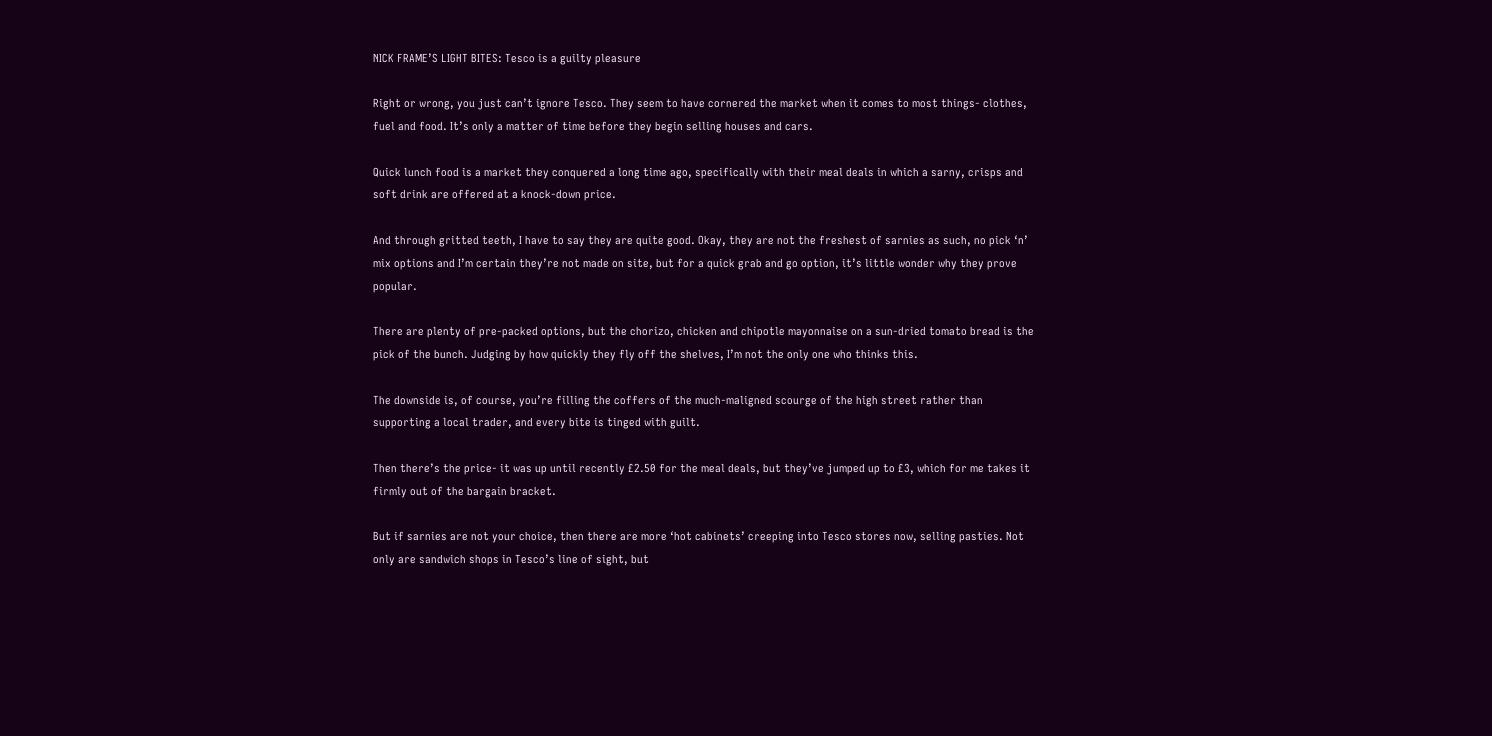NICK FRAME’S LIGHT BITES: Tesco is a guilty pleasure

Right or wrong, you just can’t ignore Tesco. They seem to have cornered the market when it comes to most things- clothes, fuel and food. It’s only a matter of time before they begin selling houses and cars.

Quick lunch food is a market they conquered a long time ago, specifically with their meal deals in which a sarny, crisps and soft drink are offered at a knock-down price.

And through gritted teeth, I have to say they are quite good. Okay, they are not the freshest of sarnies as such, no pick ‘n’ mix options and I’m certain they’re not made on site, but for a quick grab and go option, it’s little wonder why they prove popular.

There are plenty of pre-packed options, but the chorizo, chicken and chipotle mayonnaise on a sun-dried tomato bread is the pick of the bunch. Judging by how quickly they fly off the shelves, I’m not the only one who thinks this.

The downside is, of course, you’re filling the coffers of the much-maligned scourge of the high street rather than supporting a local trader, and every bite is tinged with guilt.

Then there’s the price- it was up until recently £2.50 for the meal deals, but they’ve jumped up to £3, which for me takes it firmly out of the bargain bracket.

But if sarnies are not your choice, then there are more ‘hot cabinets’ creeping into Tesco stores now, selling pasties. Not only are sandwich shops in Tesco’s line of sight, but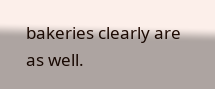bakeries clearly are as well.